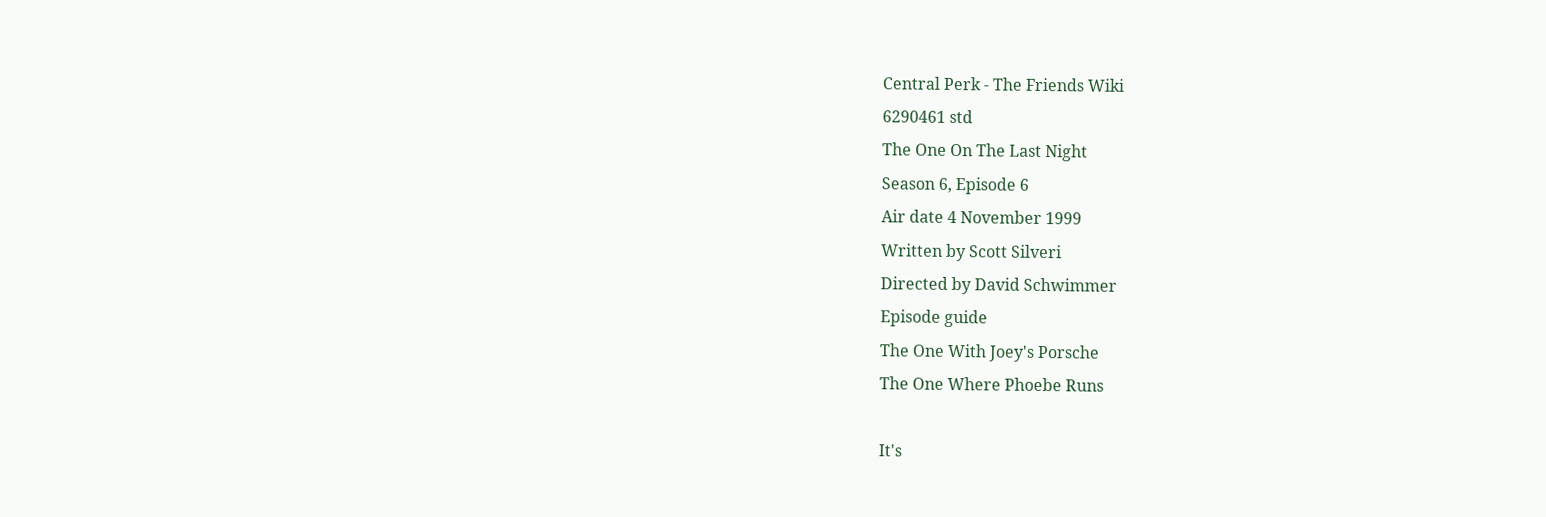Central Perk - The Friends Wiki
6290461 std
The One On The Last Night
Season 6, Episode 6
Air date 4 November 1999
Written by Scott Silveri
Directed by David Schwimmer
Episode guide
The One With Joey's Porsche
The One Where Phoebe Runs

It's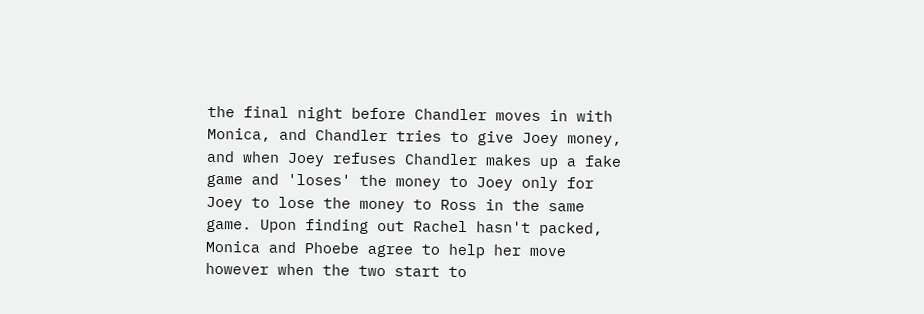the final night before Chandler moves in with Monica, and Chandler tries to give Joey money, and when Joey refuses Chandler makes up a fake game and 'loses' the money to Joey only for Joey to lose the money to Ross in the same game. Upon finding out Rachel hasn't packed, Monica and Phoebe agree to help her move however when the two start to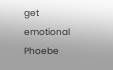get emotional Phoebe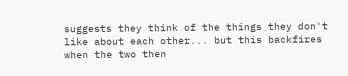suggests they think of the things they don't like about each other... but this backfires when the two then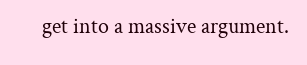get into a massive argument.